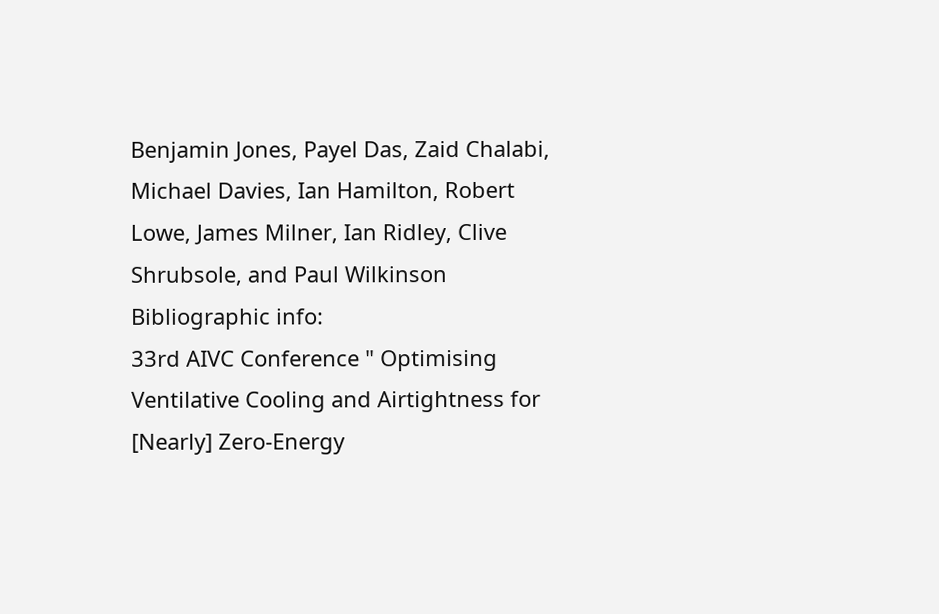Benjamin Jones, Payel Das, Zaid Chalabi, Michael Davies, Ian Hamilton, Robert Lowe, James Milner, Ian Ridley, Clive Shrubsole, and Paul Wilkinson
Bibliographic info:
33rd AIVC Conference " Optimising Ventilative Cooling and Airtightness for [Nearly] Zero-Energy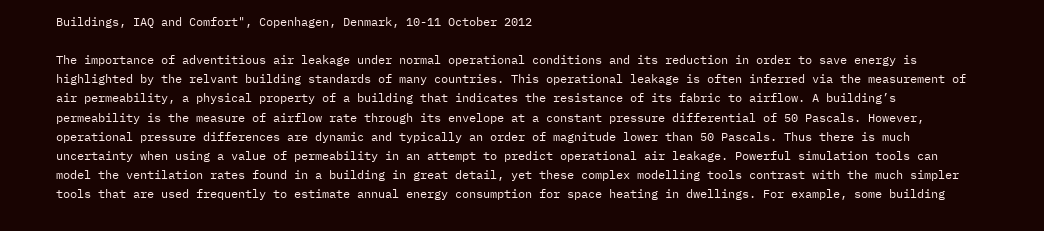Buildings, IAQ and Comfort", Copenhagen, Denmark, 10-11 October 2012

The importance of adventitious air leakage under normal operational conditions and its reduction in order to save energy is highlighted by the relvant building standards of many countries. This operational leakage is often inferred via the measurement of air permeability, a physical property of a building that indicates the resistance of its fabric to airflow. A building’s permeability is the measure of airflow rate through its envelope at a constant pressure differential of 50 Pascals. However, operational pressure differences are dynamic and typically an order of magnitude lower than 50 Pascals. Thus there is much uncertainty when using a value of permeability in an attempt to predict operational air leakage. Powerful simulation tools can model the ventilation rates found in a building in great detail, yet these complex modelling tools contrast with the much simpler tools that are used frequently to estimate annual energy consumption for space heating in dwellings. For example, some building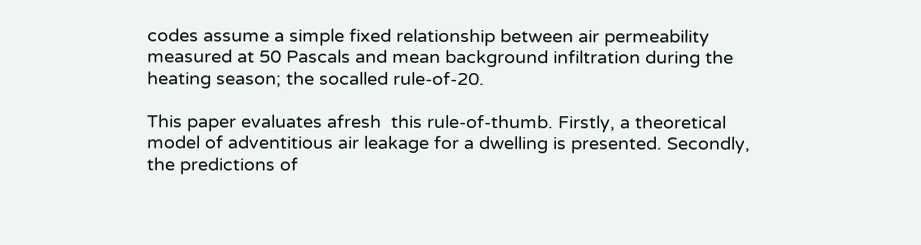codes assume a simple fixed relationship between air permeability measured at 50 Pascals and mean background infiltration during the heating season; the socalled rule-of-20.

This paper evaluates afresh  this rule-of-thumb. Firstly, a theoretical model of adventitious air leakage for a dwelling is presented. Secondly, the predictions of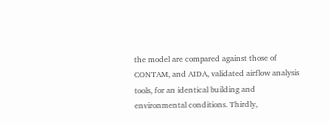the model are compared against those of CONTAM, and AIDA, validated airflow analysis tools, for an identical building and environmental conditions. Thirdly,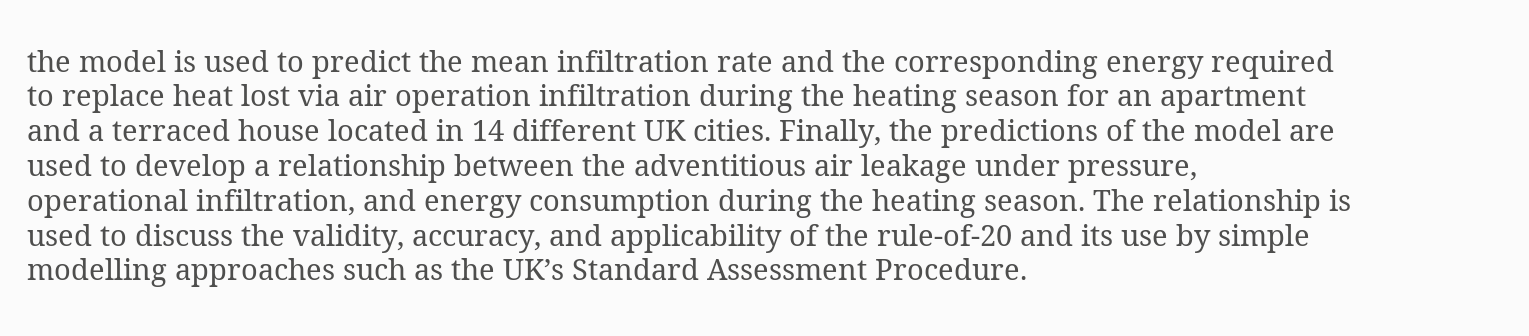the model is used to predict the mean infiltration rate and the corresponding energy required to replace heat lost via air operation infiltration during the heating season for an apartment and a terraced house located in 14 different UK cities. Finally, the predictions of the model are used to develop a relationship between the adventitious air leakage under pressure, operational infiltration, and energy consumption during the heating season. The relationship is used to discuss the validity, accuracy, and applicability of the rule-of-20 and its use by simple modelling approaches such as the UK’s Standard Assessment Procedure.